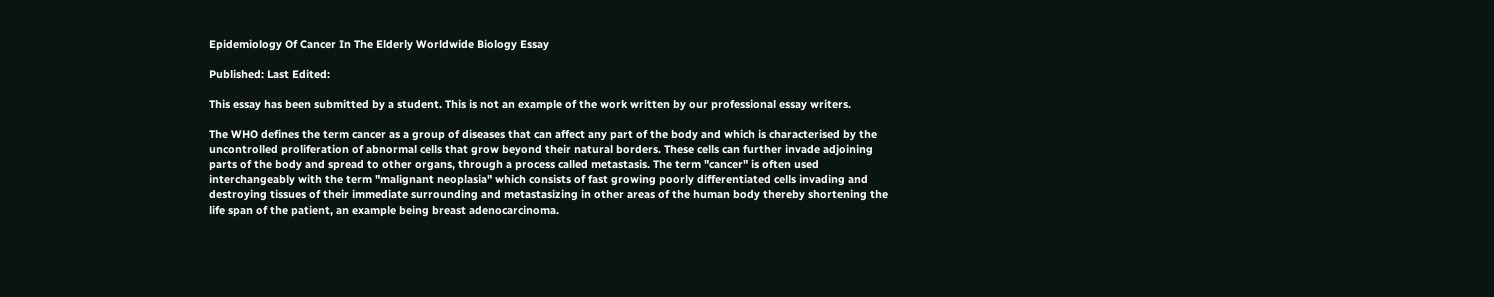Epidemiology Of Cancer In The Elderly Worldwide Biology Essay

Published: Last Edited:

This essay has been submitted by a student. This is not an example of the work written by our professional essay writers.

The WHO defines the term cancer as a group of diseases that can affect any part of the body and which is characterised by the uncontrolled proliferation of abnormal cells that grow beyond their natural borders. These cells can further invade adjoining parts of the body and spread to other organs, through a process called metastasis. The term "cancer" is often used interchangeably with the term "malignant neoplasia" which consists of fast growing poorly differentiated cells invading and destroying tissues of their immediate surrounding and metastasizing in other areas of the human body thereby shortening the life span of the patient, an example being breast adenocarcinoma.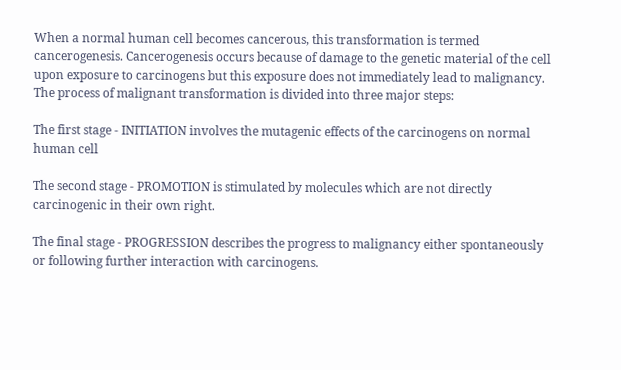When a normal human cell becomes cancerous, this transformation is termed cancerogenesis. Cancerogenesis occurs because of damage to the genetic material of the cell upon exposure to carcinogens but this exposure does not immediately lead to malignancy. The process of malignant transformation is divided into three major steps:

The first stage - INITIATION involves the mutagenic effects of the carcinogens on normal human cell

The second stage - PROMOTION is stimulated by molecules which are not directly carcinogenic in their own right.

The final stage - PROGRESSION describes the progress to malignancy either spontaneously or following further interaction with carcinogens.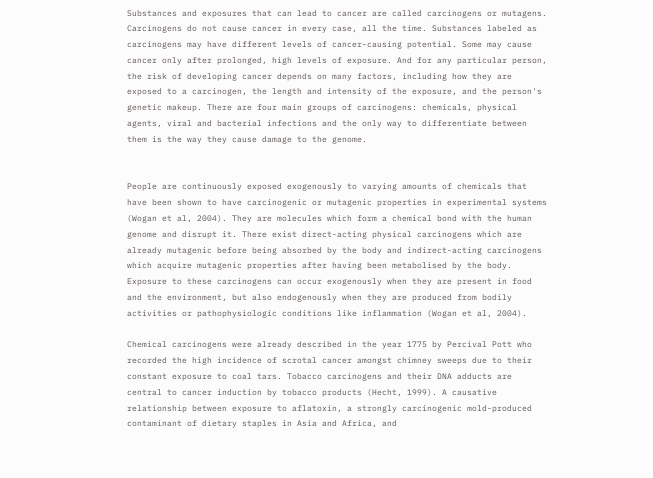Substances and exposures that can lead to cancer are called carcinogens or mutagens. Carcinogens do not cause cancer in every case, all the time. Substances labeled as carcinogens may have different levels of cancer-causing potential. Some may cause cancer only after prolonged, high levels of exposure. And for any particular person, the risk of developing cancer depends on many factors, including how they are exposed to a carcinogen, the length and intensity of the exposure, and the person's genetic makeup. There are four main groups of carcinogens: chemicals, physical agents, viral and bacterial infections and the only way to differentiate between them is the way they cause damage to the genome.


People are continuously exposed exogenously to varying amounts of chemicals that have been shown to have carcinogenic or mutagenic properties in experimental systems (Wogan et al, 2004). They are molecules which form a chemical bond with the human genome and disrupt it. There exist direct-acting physical carcinogens which are already mutagenic before being absorbed by the body and indirect-acting carcinogens which acquire mutagenic properties after having been metabolised by the body. Exposure to these carcinogens can occur exogenously when they are present in food and the environment, but also endogenously when they are produced from bodily activities or pathophysiologic conditions like inflammation (Wogan et al, 2004).

Chemical carcinogens were already described in the year 1775 by Percival Pott who recorded the high incidence of scrotal cancer amongst chimney sweeps due to their constant exposure to coal tars. Tobacco carcinogens and their DNA adducts are central to cancer induction by tobacco products (Hecht, 1999). A causative relationship between exposure to aflatoxin, a strongly carcinogenic mold-produced contaminant of dietary staples in Asia and Africa, and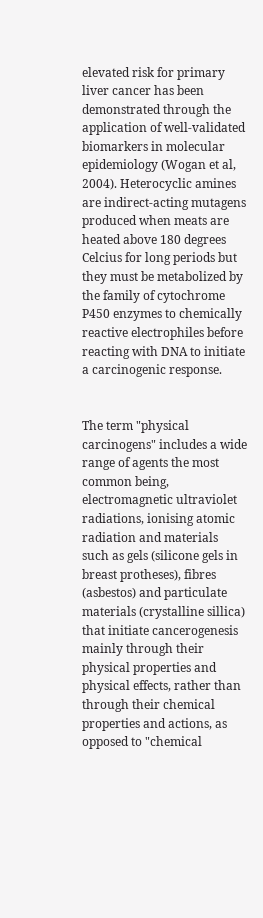elevated risk for primary liver cancer has been demonstrated through the application of well-validated biomarkers in molecular epidemiology (Wogan et al, 2004). Heterocyclic amines are indirect-acting mutagens produced when meats are heated above 180 degrees Celcius for long periods but they must be metabolized by the family of cytochrome P450 enzymes to chemically reactive electrophiles before reacting with DNA to initiate a carcinogenic response.


The term "physical carcinogens" includes a wide range of agents the most common being, electromagnetic ultraviolet radiations, ionising atomic radiation and materials such as gels (silicone gels in breast protheses), fibres (asbestos) and particulate materials (crystalline sillica) that initiate cancerogenesis mainly through their physical properties and physical effects, rather than through their chemical properties and actions, as opposed to "chemical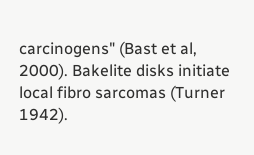carcinogens" (Bast et al, 2000). Bakelite disks initiate local fibro sarcomas (Turner 1942).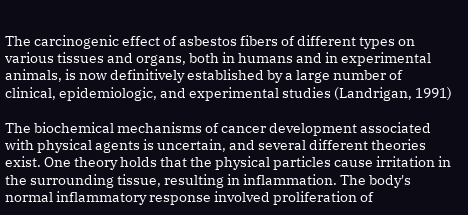The carcinogenic effect of asbestos fibers of different types on various tissues and organs, both in humans and in experimental animals, is now definitively established by a large number of clinical, epidemiologic, and experimental studies (Landrigan, 1991)

The biochemical mechanisms of cancer development associated with physical agents is uncertain, and several different theories exist. One theory holds that the physical particles cause irritation in the surrounding tissue, resulting in inflammation. The body's normal inflammatory response involved proliferation of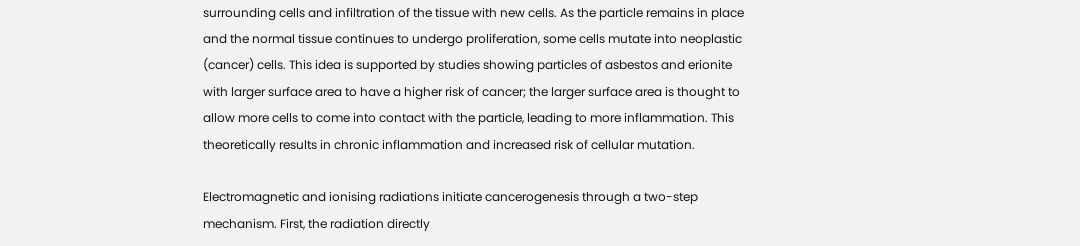surrounding cells and infiltration of the tissue with new cells. As the particle remains in place and the normal tissue continues to undergo proliferation, some cells mutate into neoplastic (cancer) cells. This idea is supported by studies showing particles of asbestos and erionite with larger surface area to have a higher risk of cancer; the larger surface area is thought to allow more cells to come into contact with the particle, leading to more inflammation. This theoretically results in chronic inflammation and increased risk of cellular mutation.

Electromagnetic and ionising radiations initiate cancerogenesis through a two-step mechanism. First, the radiation directly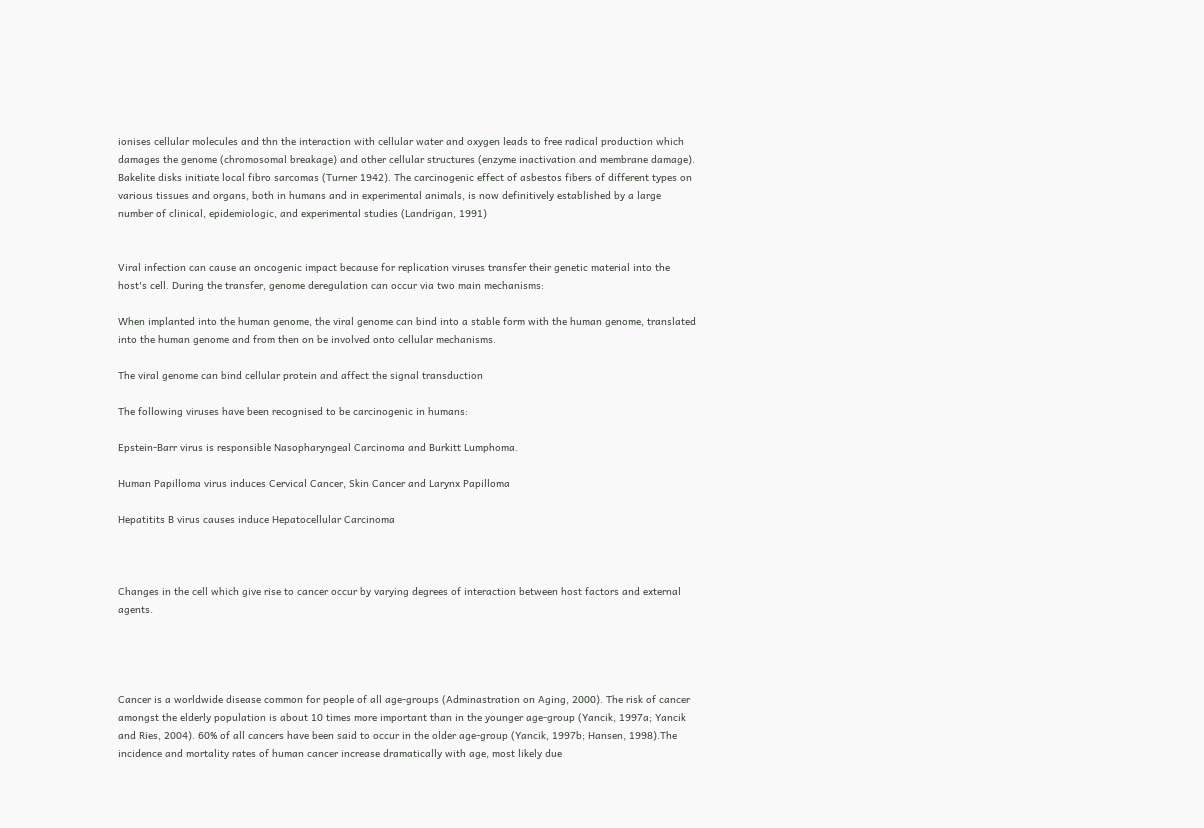ionises cellular molecules and thn the interaction with cellular water and oxygen leads to free radical production which damages the genome (chromosomal breakage) and other cellular structures (enzyme inactivation and membrane damage). Bakelite disks initiate local fibro sarcomas (Turner 1942). The carcinogenic effect of asbestos fibers of different types on various tissues and organs, both in humans and in experimental animals, is now definitively established by a large number of clinical, epidemiologic, and experimental studies (Landrigan, 1991)


Viral infection can cause an oncogenic impact because for replication viruses transfer their genetic material into the host's cell. During the transfer, genome deregulation can occur via two main mechanisms:

When implanted into the human genome, the viral genome can bind into a stable form with the human genome, translated into the human genome and from then on be involved onto cellular mechanisms.

The viral genome can bind cellular protein and affect the signal transduction

The following viruses have been recognised to be carcinogenic in humans:

Epstein-Barr virus is responsible Nasopharyngeal Carcinoma and Burkitt Lumphoma.

Human Papilloma virus induces Cervical Cancer, Skin Cancer and Larynx Papilloma

Hepatitits B virus causes induce Hepatocellular Carcinoma



Changes in the cell which give rise to cancer occur by varying degrees of interaction between host factors and external agents.




Cancer is a worldwide disease common for people of all age-groups (Adminastration on Aging, 2000). The risk of cancer amongst the elderly population is about 10 times more important than in the younger age-group (Yancik, 1997a; Yancik and Ries, 2004). 60% of all cancers have been said to occur in the older age-group (Yancik, 1997b; Hansen, 1998).The incidence and mortality rates of human cancer increase dramatically with age, most likely due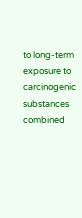to long-term exposure to carcinogenic substances combined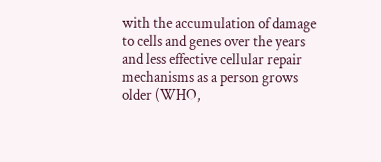with the accumulation of damage to cells and genes over the years and less effective cellular repair mechanisms as a person grows older (WHO,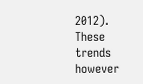2012). These trends however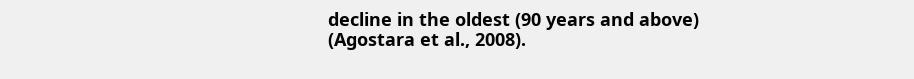decline in the oldest (90 years and above) (Agostara et al., 2008).